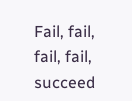Fail, fail, fail, fail, succeed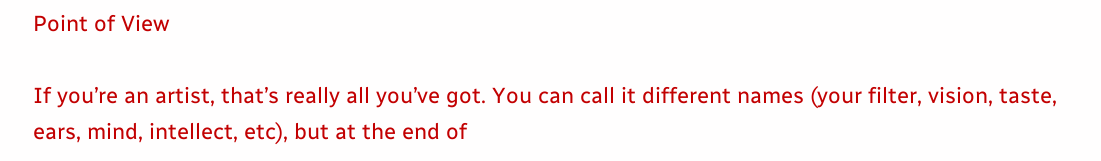Point of View

If you’re an artist, that’s really all you’ve got. You can call it different names (your filter, vision, taste, ears, mind, intellect, etc), but at the end of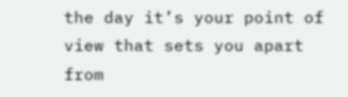the day it’s your point of view that sets you apart from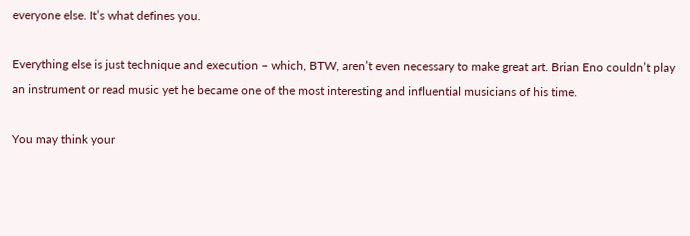everyone else. It’s what defines you.

Everything else is just technique and execution – which, BTW, aren’t even necessary to make great art. Brian Eno couldn’t play an instrument or read music yet he became one of the most interesting and influential musicians of his time.

You may think your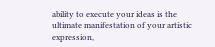ability to execute your ideas is the ultimate manifestation of your artistic expression,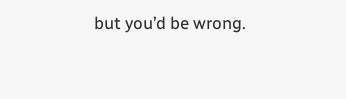but you’d be wrong.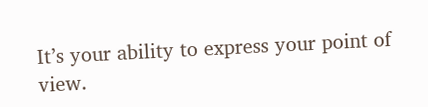It’s your ability to express your point of view.